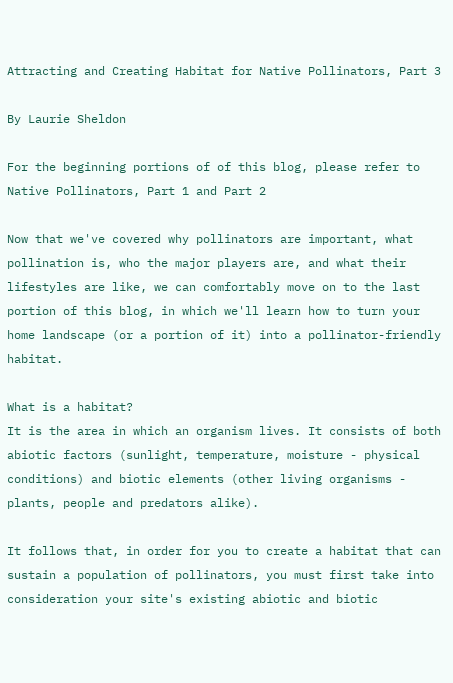Attracting and Creating Habitat for Native Pollinators, Part 3

By Laurie Sheldon

For the beginning portions of of this blog, please refer to Native Pollinators, Part 1 and Part 2

Now that we've covered why pollinators are important, what pollination is, who the major players are, and what their lifestyles are like, we can comfortably move on to the last portion of this blog, in which we'll learn how to turn your home landscape (or a portion of it) into a pollinator-friendly habitat.

What is a habitat?
It is the area in which an organism lives. It consists of both abiotic factors (sunlight, temperature, moisture - physical conditions) and biotic elements (other living organisms - plants, people and predators alike).

It follows that, in order for you to create a habitat that can sustain a population of pollinators, you must first take into consideration your site's existing abiotic and biotic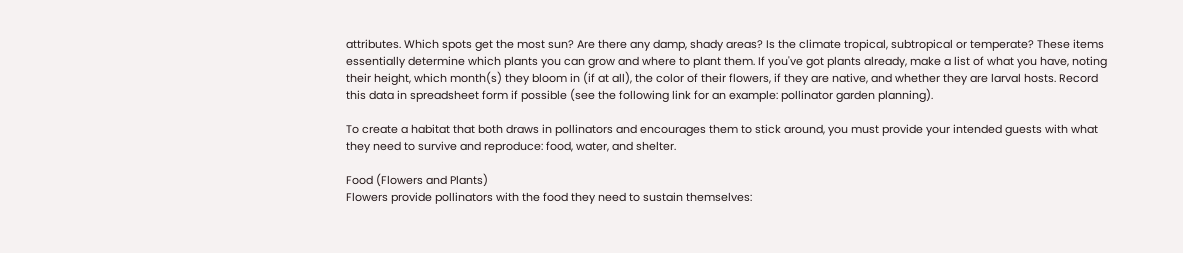attributes. Which spots get the most sun? Are there any damp, shady areas? Is the climate tropical, subtropical or temperate? These items essentially determine which plants you can grow and where to plant them. If you've got plants already, make a list of what you have, noting their height, which month(s) they bloom in (if at all), the color of their flowers, if they are native, and whether they are larval hosts. Record this data in spreadsheet form if possible (see the following link for an example: pollinator garden planning).

To create a habitat that both draws in pollinators and encourages them to stick around, you must provide your intended guests with what they need to survive and reproduce: food, water, and shelter.

Food (Flowers and Plants)
Flowers provide pollinators with the food they need to sustain themselves: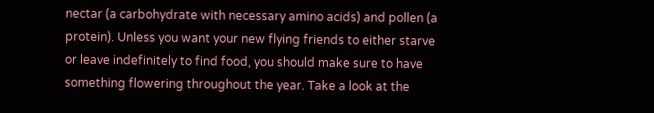nectar (a carbohydrate with necessary amino acids) and pollen (a protein). Unless you want your new flying friends to either starve or leave indefinitely to find food, you should make sure to have something flowering throughout the year. Take a look at the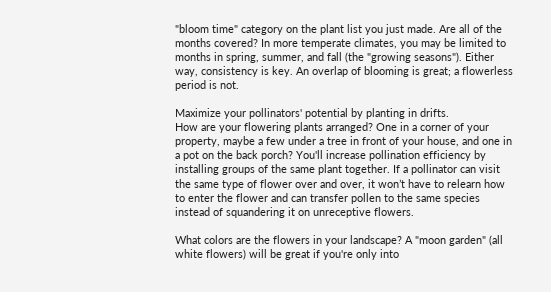"bloom time" category on the plant list you just made. Are all of the months covered? In more temperate climates, you may be limited to months in spring, summer, and fall (the "growing seasons"). Either way, consistency is key. An overlap of blooming is great; a flowerless period is not.

Maximize your pollinators' potential by planting in drifts.
How are your flowering plants arranged? One in a corner of your property, maybe a few under a tree in front of your house, and one in a pot on the back porch? You'll increase pollination efficiency by installing groups of the same plant together. If a pollinator can visit the same type of flower over and over, it won’t have to relearn how to enter the flower and can transfer pollen to the same species instead of squandering it on unreceptive flowers.

What colors are the flowers in your landscape? A "moon garden" (all white flowers) will be great if you're only into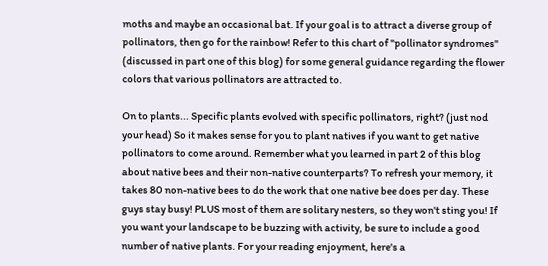moths and maybe an occasional bat. If your goal is to attract a diverse group of pollinators, then go for the rainbow! Refer to this chart of "pollinator syndromes" (discussed in part one of this blog) for some general guidance regarding the flower colors that various pollinators are attracted to.

On to plants... Specific plants evolved with specific pollinators, right? (just nod your head) So it makes sense for you to plant natives if you want to get native pollinators to come around. Remember what you learned in part 2 of this blog about native bees and their non-native counterparts? To refresh your memory, it takes 80 non-native bees to do the work that one native bee does per day. These guys stay busy! PLUS most of them are solitary nesters, so they won't sting you! If you want your landscape to be buzzing with activity, be sure to include a good number of native plants. For your reading enjoyment, here's a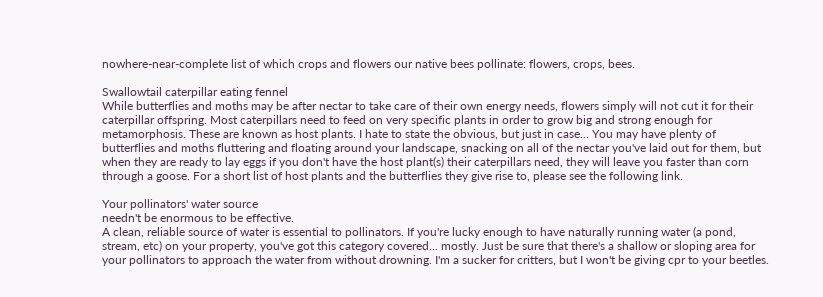nowhere-near-complete list of which crops and flowers our native bees pollinate: flowers, crops, bees.

Swallowtail caterpillar eating fennel
While butterflies and moths may be after nectar to take care of their own energy needs, flowers simply will not cut it for their caterpillar offspring. Most caterpillars need to feed on very specific plants in order to grow big and strong enough for metamorphosis. These are known as host plants. I hate to state the obvious, but just in case... You may have plenty of butterflies and moths fluttering and floating around your landscape, snacking on all of the nectar you've laid out for them, but when they are ready to lay eggs if you don't have the host plant(s) their caterpillars need, they will leave you faster than corn through a goose. For a short list of host plants and the butterflies they give rise to, please see the following link.

Your pollinators' water source
needn't be enormous to be effective.
A clean, reliable source of water is essential to pollinators. If you're lucky enough to have naturally running water (a pond, stream, etc) on your property, you've got this category covered... mostly. Just be sure that there's a shallow or sloping area for your pollinators to approach the water from without drowning. I'm a sucker for critters, but I won't be giving cpr to your beetles.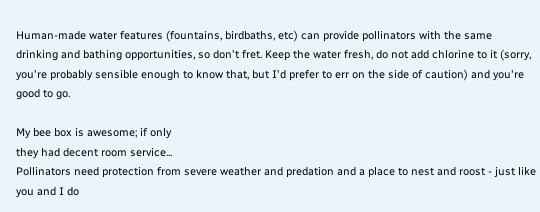Human-made water features (fountains, birdbaths, etc) can provide pollinators with the same drinking and bathing opportunities, so don't fret. Keep the water fresh, do not add chlorine to it (sorry, you're probably sensible enough to know that, but I'd prefer to err on the side of caution) and you're good to go.

My bee box is awesome; if only
they had decent room service...
Pollinators need protection from severe weather and predation and a place to nest and roost - just like you and I do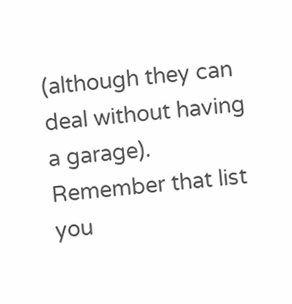(although they can deal without having a garage). Remember that list you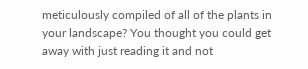meticulously compiled of all of the plants in your landscape? You thought you could get away with just reading it and not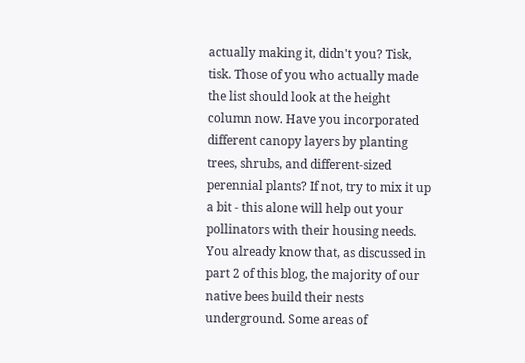actually making it, didn't you? Tisk, tisk. Those of you who actually made the list should look at the height column now. Have you incorporated different canopy layers by planting trees, shrubs, and different-sized perennial plants? If not, try to mix it up a bit - this alone will help out your pollinators with their housing needs. You already know that, as discussed in part 2 of this blog, the majority of our native bees build their nests underground. Some areas of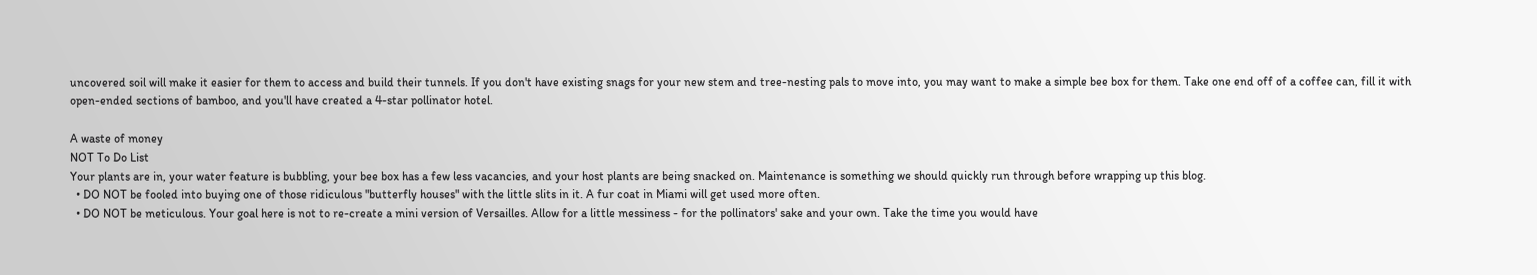uncovered soil will make it easier for them to access and build their tunnels. If you don't have existing snags for your new stem and tree-nesting pals to move into, you may want to make a simple bee box for them. Take one end off of a coffee can, fill it with open-ended sections of bamboo, and you'll have created a 4-star pollinator hotel.

A waste of money
NOT To Do List
Your plants are in, your water feature is bubbling, your bee box has a few less vacancies, and your host plants are being snacked on. Maintenance is something we should quickly run through before wrapping up this blog.
  • DO NOT be fooled into buying one of those ridiculous "butterfly houses" with the little slits in it. A fur coat in Miami will get used more often.
  • DO NOT be meticulous. Your goal here is not to re-create a mini version of Versailles. Allow for a little messiness - for the pollinators' sake and your own. Take the time you would have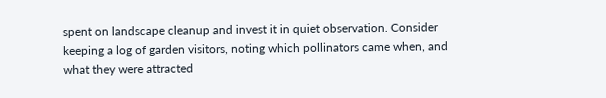spent on landscape cleanup and invest it in quiet observation. Consider keeping a log of garden visitors, noting which pollinators came when, and what they were attracted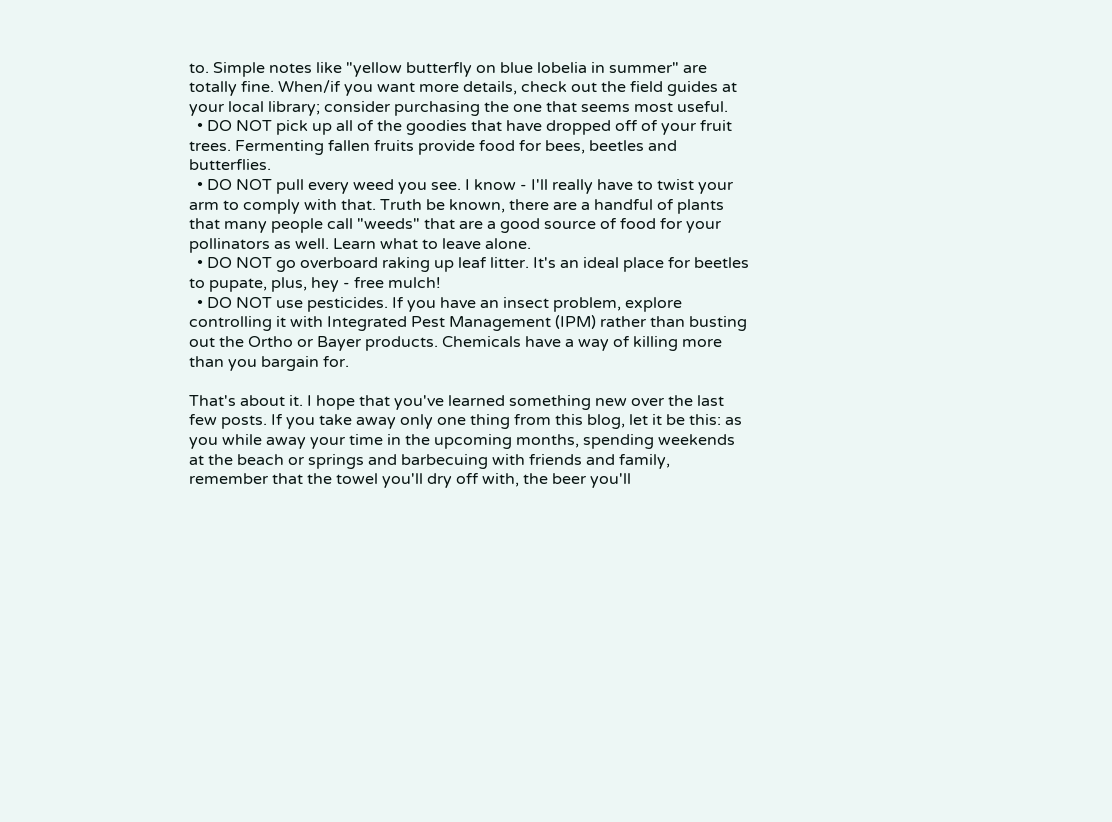to. Simple notes like "yellow butterfly on blue lobelia in summer" are totally fine. When/if you want more details, check out the field guides at your local library; consider purchasing the one that seems most useful.
  • DO NOT pick up all of the goodies that have dropped off of your fruit trees. Fermenting fallen fruits provide food for bees, beetles and butterflies.
  • DO NOT pull every weed you see. I know - I'll really have to twist your arm to comply with that. Truth be known, there are a handful of plants that many people call "weeds" that are a good source of food for your pollinators as well. Learn what to leave alone.
  • DO NOT go overboard raking up leaf litter. It's an ideal place for beetles to pupate, plus, hey - free mulch!
  • DO NOT use pesticides. If you have an insect problem, explore controlling it with Integrated Pest Management (IPM) rather than busting out the Ortho or Bayer products. Chemicals have a way of killing more than you bargain for.

That's about it. I hope that you've learned something new over the last few posts. If you take away only one thing from this blog, let it be this: as you while away your time in the upcoming months, spending weekends at the beach or springs and barbecuing with friends and family, remember that the towel you'll dry off with, the beer you'll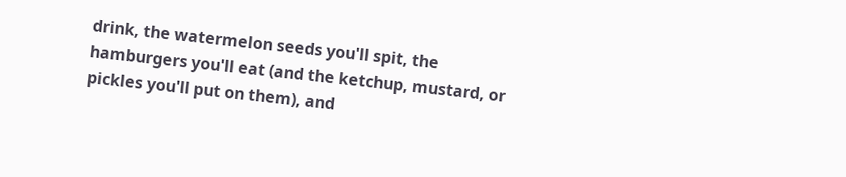drink, the watermelon seeds you'll spit, the hamburgers you'll eat (and the ketchup, mustard, or pickles you'll put on them), and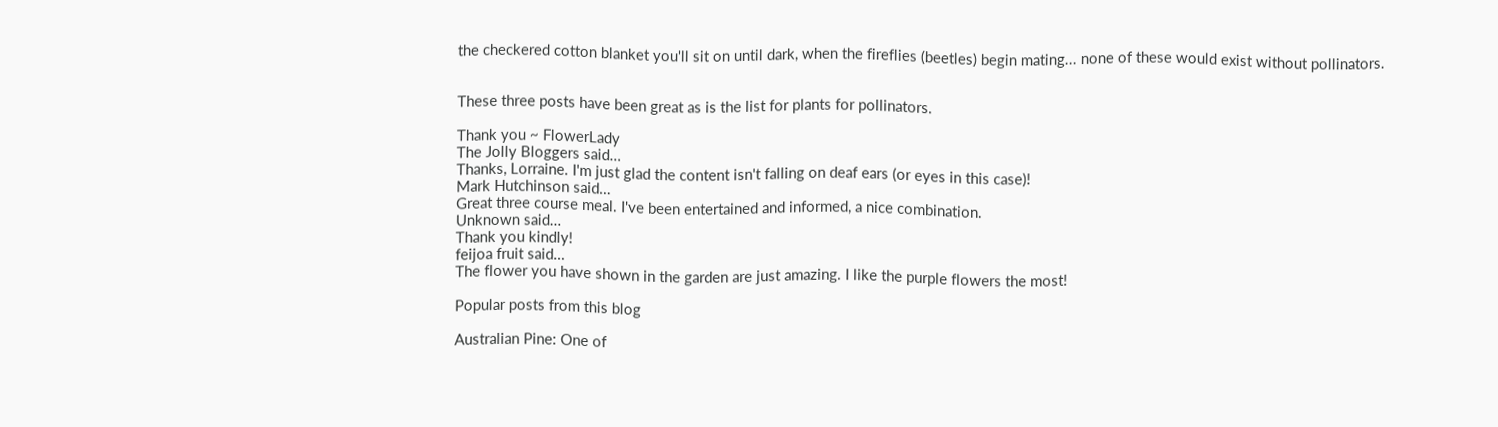the checkered cotton blanket you'll sit on until dark, when the fireflies (beetles) begin mating... none of these would exist without pollinators.


These three posts have been great as is the list for plants for pollinators.

Thank you ~ FlowerLady
The Jolly Bloggers said…
Thanks, Lorraine. I'm just glad the content isn't falling on deaf ears (or eyes in this case)!
Mark Hutchinson said…
Great three course meal. I've been entertained and informed, a nice combination.
Unknown said…
Thank you kindly!
feijoa fruit said…
The flower you have shown in the garden are just amazing. I like the purple flowers the most!

Popular posts from this blog

Australian Pine: One of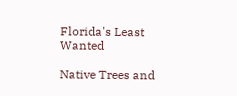Florida's Least Wanted

Native Trees and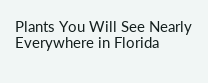Plants You Will See Nearly Everywhere in Florida